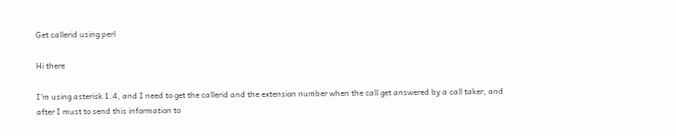Get callerid using perl

Hi there

I’m using asterisk 1.4, and I need to get the callerid and the extension number when the call get answered by a call taker, and after I must to send this information to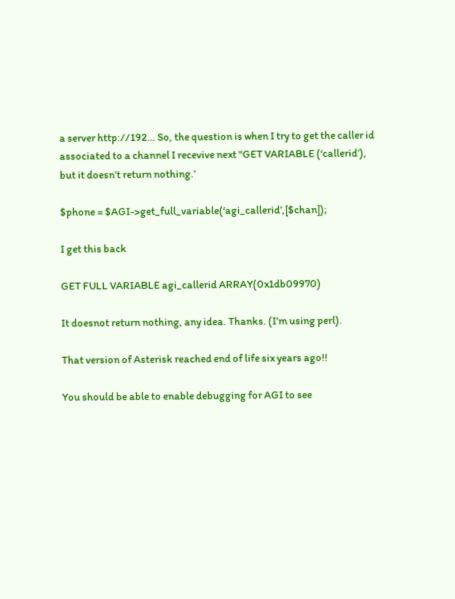a server http://192… So, the question is when I try to get the caller id associated to a channel I recevive next "GET VARIABLE (‘callerid’), but it doesn’t return nothing.’

$phone = $AGI->get_full_variable(‘agi_callerid’,[$chan]);

I get this back

GET FULL VARIABLE agi_callerid ARRAY(0x1db09970)

It doesnot return nothing, any idea. Thanks. (I’m using perl).

That version of Asterisk reached end of life six years ago!!

You should be able to enable debugging for AGI to see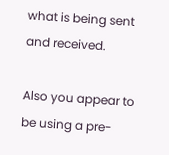what is being sent and received.

Also you appear to be using a pre-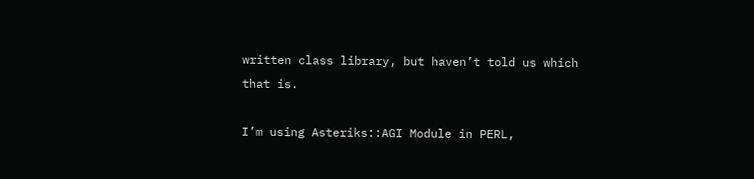written class library, but haven’t told us which that is.

I’m using Asteriks::AGI Module in PERL,